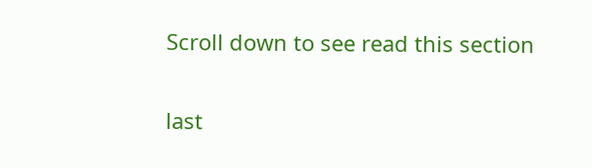Scroll down to see read this section

last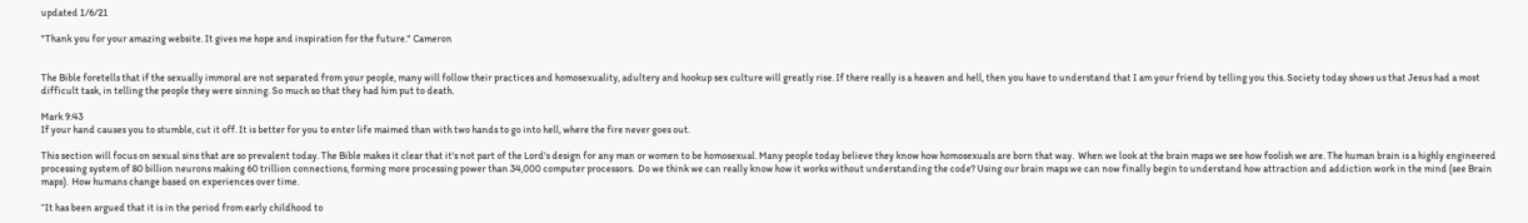updated 1/6/21

"Thank you for your amazing website. It gives me hope and inspiration for the future." Cameron


The Bible foretells that if the sexually immoral are not separated from your people, many will follow their practices and homosexuality, adultery and hookup sex culture will greatly rise. If there really is a heaven and hell, then you have to understand that I am your friend by telling you this. Society today shows us that Jesus had a most difficult task, in telling the people they were sinning. So much so that they had him put to death.

Mark 9:43
If your hand causes you to stumble, cut it off. It is better for you to enter life maimed than with two hands to go into hell, where the fire never goes out.

This section will focus on sexual sins that are so prevalent today. The Bible makes it clear that it's not part of the Lord's design for any man or women to be homosexual. Many people today believe they know how homosexuals are born that way.  When we look at the brain maps we see how foolish we are. The human brain is a highly engineered processing system of 80 billion neurons making 60 trillion connections, forming more processing power than 34,000 computer processors.  Do we think we can really know how it works without understanding the code? Using our brain maps we can now finally begin to understand how attraction and addiction work in the mind (see Brain maps).  How humans change based on experiences over time.

“It has been argued that it is in the period from early childhood to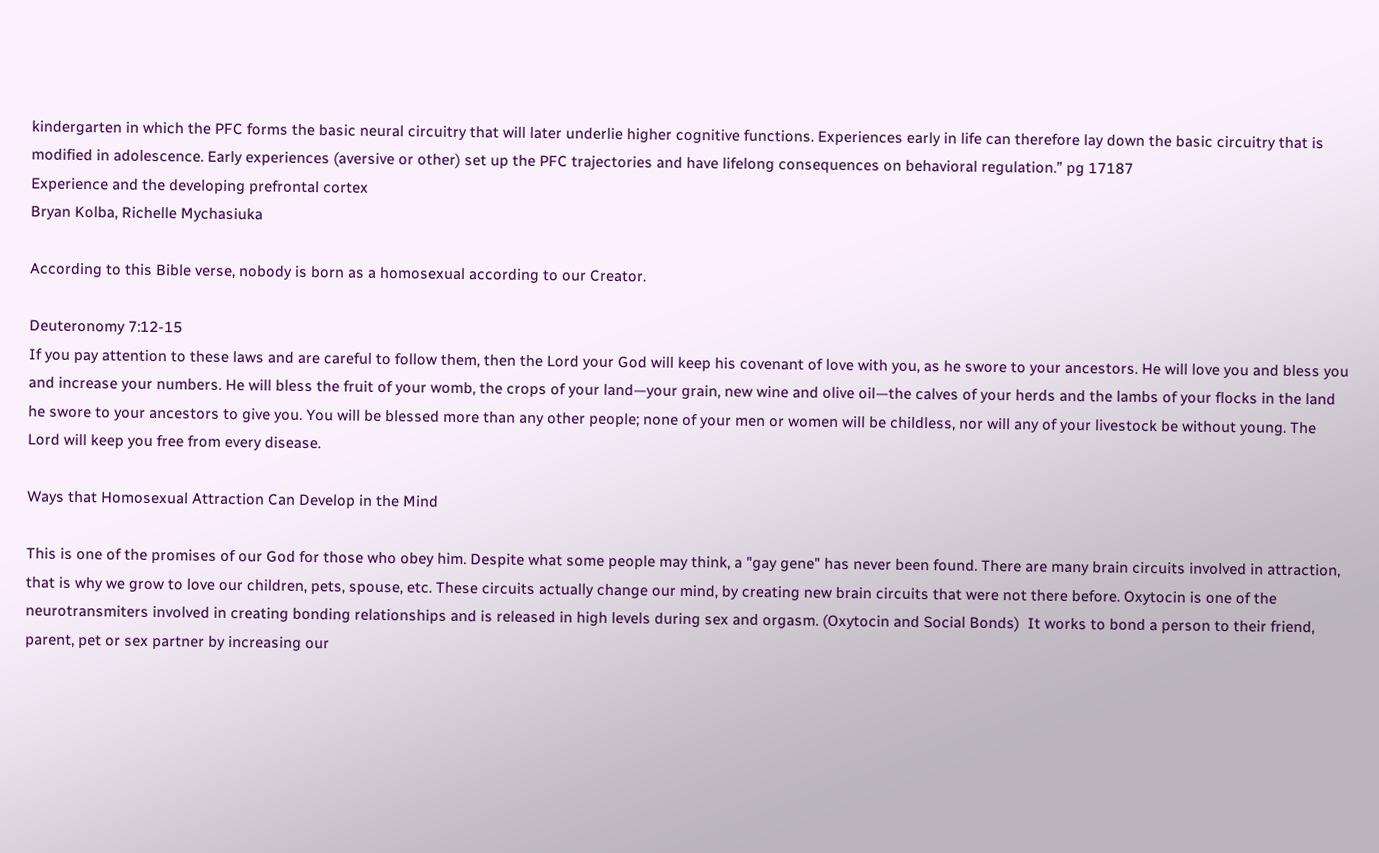kindergarten in which the PFC forms the basic neural circuitry that will later underlie higher cognitive functions. Experiences early in life can therefore lay down the basic circuitry that is modified in adolescence. Early experiences (aversive or other) set up the PFC trajectories and have lifelong consequences on behavioral regulation.” pg 17187
Experience and the developing prefrontal cortex
Bryan Kolba, Richelle Mychasiuka

According to this Bible verse, nobody is born as a homosexual according to our Creator.

Deuteronomy 7:12-15
If you pay attention to these laws and are careful to follow them, then the Lord your God will keep his covenant of love with you, as he swore to your ancestors. He will love you and bless you and increase your numbers. He will bless the fruit of your womb, the crops of your land—your grain, new wine and olive oil—the calves of your herds and the lambs of your flocks in the land he swore to your ancestors to give you. You will be blessed more than any other people; none of your men or women will be childless, nor will any of your livestock be without young. The Lord will keep you free from every disease.

Ways that Homosexual Attraction Can Develop in the Mind

This is one of the promises of our God for those who obey him. Despite what some people may think, a "gay gene" has never been found. There are many brain circuits involved in attraction, that is why we grow to love our children, pets, spouse, etc. These circuits actually change our mind, by creating new brain circuits that were not there before. Oxytocin is one of the neurotransmiters involved in creating bonding relationships and is released in high levels during sex and orgasm. (Oxytocin and Social Bonds)  It works to bond a person to their friend, parent, pet or sex partner by increasing our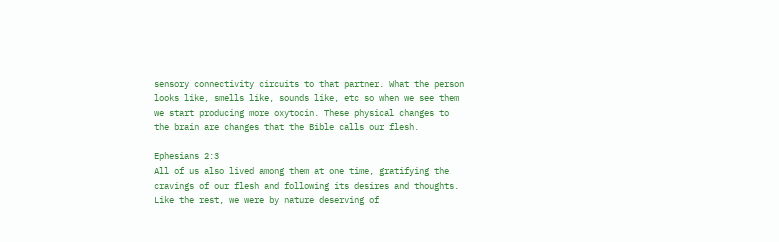sensory connectivity circuits to that partner. What the person looks like, smells like, sounds like, etc so when we see them we start producing more oxytocin. These physical changes to the brain are changes that the Bible calls our flesh.

Ephesians 2:3
All of us also lived among them at one time, gratifying the cravings of our flesh and following its desires and thoughts. Like the rest, we were by nature deserving of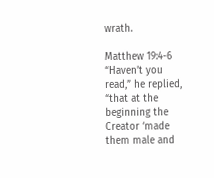wrath.

Matthew 19:4-6
“Haven’t you read,” he replied, “that at the beginning the Creator ‘made them male and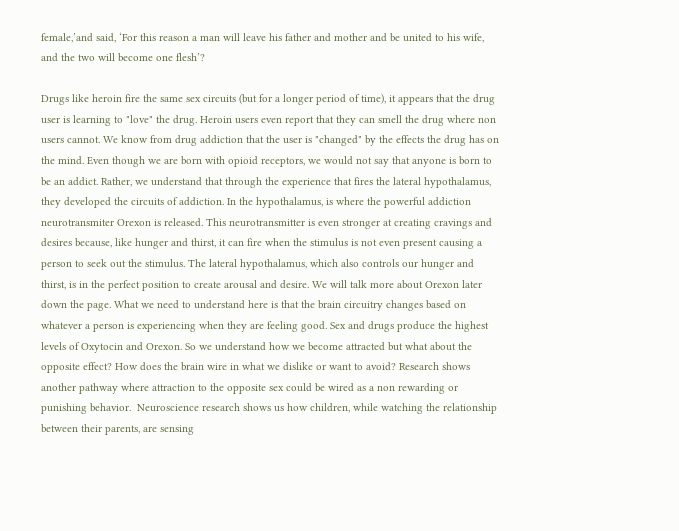female,’and said, ‘For this reason a man will leave his father and mother and be united to his wife, and the two will become one flesh’?

Drugs like heroin fire the same sex circuits (but for a longer period of time), it appears that the drug user is learning to "love" the drug. Heroin users even report that they can smell the drug where non users cannot. We know from drug addiction that the user is "changed" by the effects the drug has on the mind. Even though we are born with opioid receptors, we would not say that anyone is born to be an addict. Rather, we understand that through the experience that fires the lateral hypothalamus, they developed the circuits of addiction. In the hypothalamus, is where the powerful addiction neurotransmiter Orexon is released. This neurotransmitter is even stronger at creating cravings and desires because, like hunger and thirst, it can fire when the stimulus is not even present causing a person to seek out the stimulus. The lateral hypothalamus, which also controls our hunger and thirst, is in the perfect position to create arousal and desire. We will talk more about Orexon later down the page. What we need to understand here is that the brain circuitry changes based on whatever a person is experiencing when they are feeling good. Sex and drugs produce the highest levels of Oxytocin and Orexon. So we understand how we become attracted but what about the opposite effect? How does the brain wire in what we dislike or want to avoid? Research shows another pathway where attraction to the opposite sex could be wired as a non rewarding or punishing behavior.  Neuroscience research shows us how children, while watching the relationship between their parents, are sensing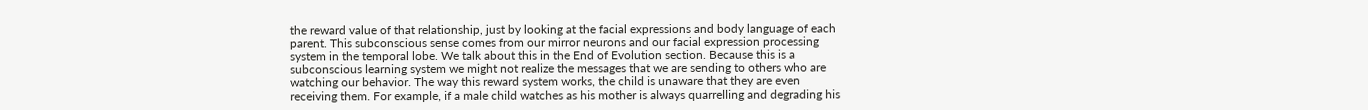the reward value of that relationship, just by looking at the facial expressions and body language of each parent. This subconscious sense comes from our mirror neurons and our facial expression processing system in the temporal lobe. We talk about this in the End of Evolution section. Because this is a subconscious learning system we might not realize the messages that we are sending to others who are watching our behavior. The way this reward system works, the child is unaware that they are even receiving them. For example, if a male child watches as his mother is always quarrelling and degrading his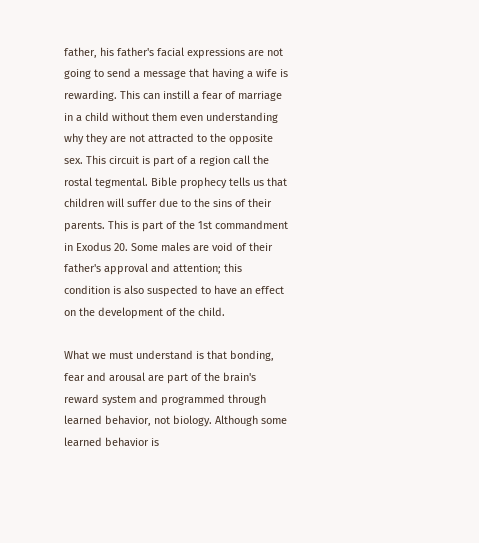father, his father's facial expressions are not going to send a message that having a wife is rewarding. This can instill a fear of marriage in a child without them even understanding why they are not attracted to the opposite sex. This circuit is part of a region call the rostal tegmental. Bible prophecy tells us that children will suffer due to the sins of their parents. This is part of the 1st commandment in Exodus 20. Some males are void of their father's approval and attention; this condition is also suspected to have an effect on the development of the child.

What we must understand is that bonding, fear and arousal are part of the brain's reward system and programmed through learned behavior, not biology. Although some learned behavior is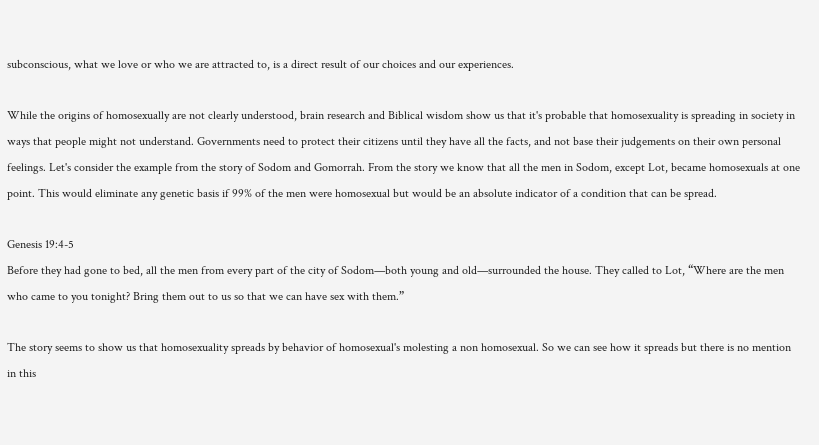subconscious, what we love or who we are attracted to, is a direct result of our choices and our experiences.

While the origins of homosexually are not clearly understood, brain research and Biblical wisdom show us that it's probable that homosexuality is spreading in society in ways that people might not understand. Governments need to protect their citizens until they have all the facts, and not base their judgements on their own personal feelings. Let's consider the example from the story of Sodom and Gomorrah. From the story we know that all the men in Sodom, except Lot, became homosexuals at one point. This would eliminate any genetic basis if 99% of the men were homosexual but would be an absolute indicator of a condition that can be spread.

Genesis 19:4-5
Before they had gone to bed, all the men from every part of the city of Sodom—both young and old—surrounded the house. They called to Lot, “Where are the men who came to you tonight? Bring them out to us so that we can have sex with them.”

The story seems to show us that homosexuality spreads by behavior of homosexual's molesting a non homosexual. So we can see how it spreads but there is no mention in this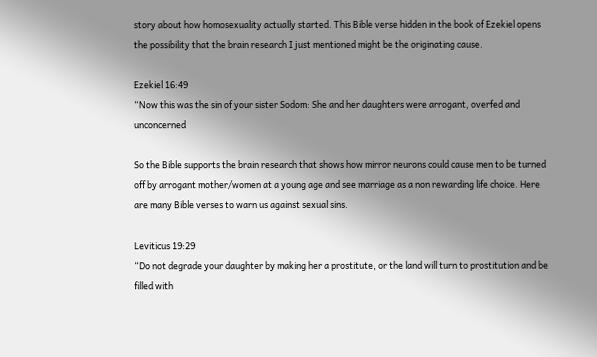story about how homosexuality actually started. This Bible verse hidden in the book of Ezekiel opens the possibility that the brain research I just mentioned might be the originating cause.

Ezekiel 16:49
“Now this was the sin of your sister Sodom: She and her daughters were arrogant, overfed and unconcerned

So the Bible supports the brain research that shows how mirror neurons could cause men to be turned off by arrogant mother/women at a young age and see marriage as a non rewarding life choice. Here are many Bible verses to warn us against sexual sins.

Leviticus 19:29
“Do not degrade your daughter by making her a prostitute, or the land will turn to prostitution and be filled with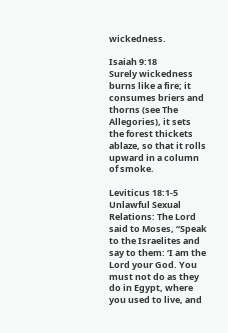wickedness.

Isaiah 9:18
Surely wickedness burns like a fire; it consumes briers and thorns (see The Allegories), it sets the forest thickets ablaze, so that it rolls upward in a column of smoke.

Leviticus 18:1-5
Unlawful Sexual Relations: The Lord said to Moses, “Speak to the Israelites and say to them: ‘I am the Lord your God. You must not do as they do in Egypt, where you used to live, and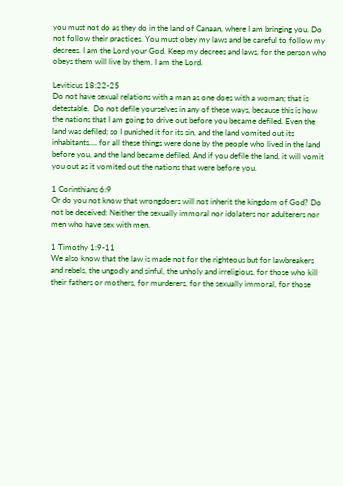you must not do as they do in the land of Canaan, where I am bringing you. Do not follow their practices. You must obey my laws and be careful to follow my decrees. I am the Lord your God. Keep my decrees and laws, for the person who obeys them will live by them. I am the Lord.

Leviticus 18:22-25
Do not have sexual relations with a man as one does with a woman; that is detestable.  Do not defile yourselves in any of these ways, because this is how the nations that I am going to drive out before you became defiled. Even the land was defiled; so I punished it for its sin, and the land vomited out its inhabitants.... for all these things were done by the people who lived in the land before you, and the land became defiled. And if you defile the land, it will vomit you out as it vomited out the nations that were before you.

1 Corinthians 6:9
Or do you not know that wrongdoers will not inherit the kingdom of God? Do not be deceived: Neither the sexually immoral nor idolaters nor adulterers nor men who have sex with men.

1 Timothy 1:9-11
We also know that the law is made not for the righteous but for lawbreakers and rebels, the ungodly and sinful, the unholy and irreligious, for those who kill their fathers or mothers, for murderers, for the sexually immoral, for those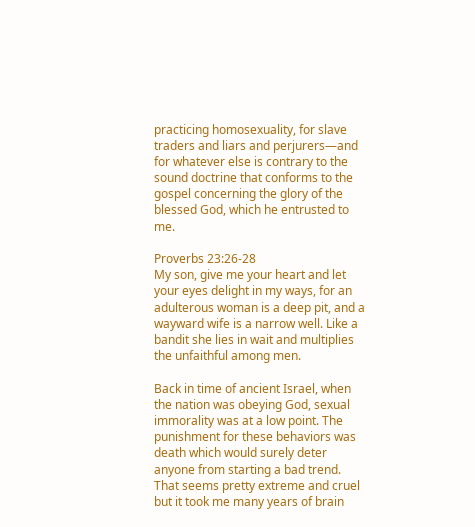practicing homosexuality, for slave traders and liars and perjurers—and for whatever else is contrary to the sound doctrine that conforms to the gospel concerning the glory of the blessed God, which he entrusted to me.

Proverbs 23:26-28
My son, give me your heart and let your eyes delight in my ways, for an adulterous woman is a deep pit, and a wayward wife is a narrow well. Like a bandit she lies in wait and multiplies the unfaithful among men.

Back in time of ancient Israel, when the nation was obeying God, sexual immorality was at a low point. The punishment for these behaviors was death which would surely deter anyone from starting a bad trend. That seems pretty extreme and cruel but it took me many years of brain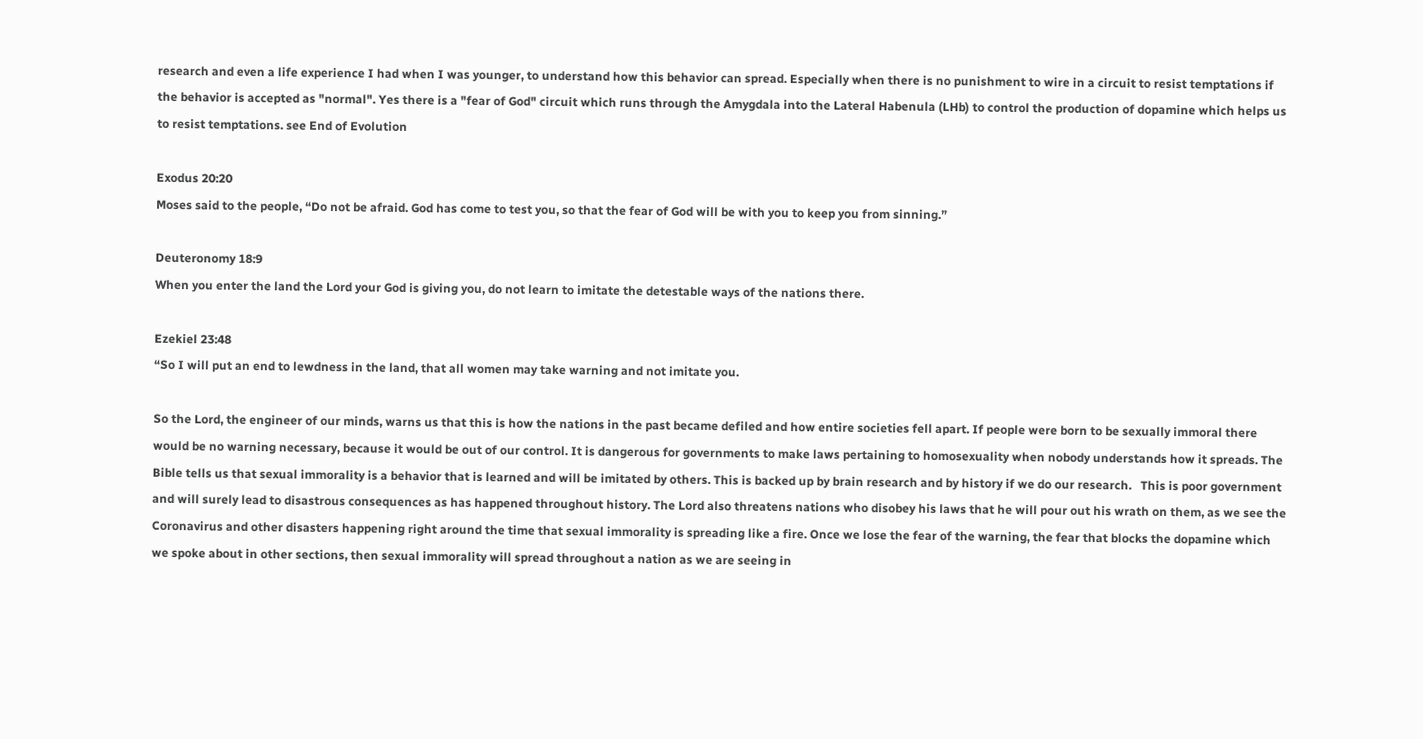research and even a life experience I had when I was younger, to understand how this behavior can spread. Especially when there is no punishment to wire in a circuit to resist temptations if the behavior is accepted as "normal". Yes there is a "fear of God" circuit which runs through the Amygdala into the Lateral Habenula (LHb) to control the production of dopamine which helps us to resist temptations. see End of Evolution

Exodus 20:20
Moses said to the people, “Do not be afraid. God has come to test you, so that the fear of God will be with you to keep you from sinning.”

Deuteronomy 18:9
When you enter the land the Lord your God is giving you, do not learn to imitate the detestable ways of the nations there.

Ezekiel 23:48
“So I will put an end to lewdness in the land, that all women may take warning and not imitate you.

So the Lord, the engineer of our minds, warns us that this is how the nations in the past became defiled and how entire societies fell apart. If people were born to be sexually immoral there would be no warning necessary, because it would be out of our control. It is dangerous for governments to make laws pertaining to homosexuality when nobody understands how it spreads. The Bible tells us that sexual immorality is a behavior that is learned and will be imitated by others. This is backed up by brain research and by history if we do our research.   This is poor government and will surely lead to disastrous consequences as has happened throughout history. The Lord also threatens nations who disobey his laws that he will pour out his wrath on them, as we see the Coronavirus and other disasters happening right around the time that sexual immorality is spreading like a fire. Once we lose the fear of the warning, the fear that blocks the dopamine which we spoke about in other sections, then sexual immorality will spread throughout a nation as we are seeing in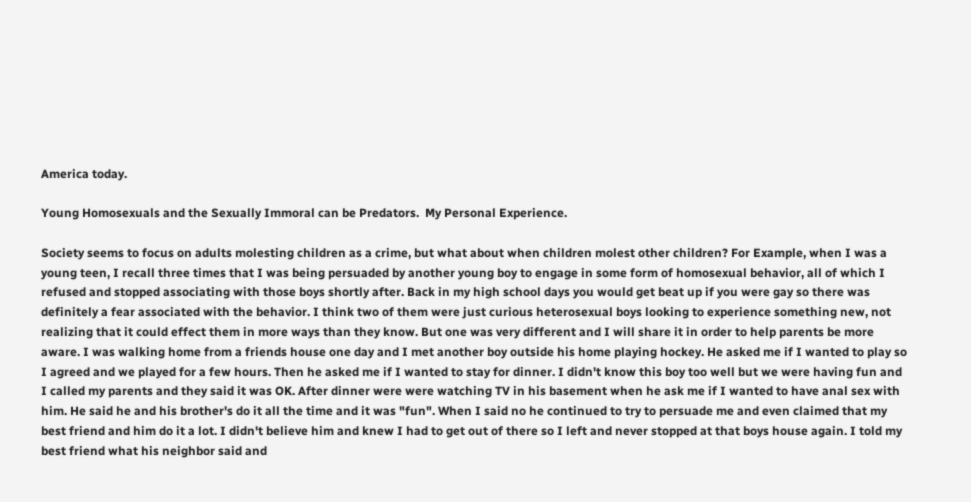America today.

Young Homosexuals and the Sexually Immoral can be Predators.  My Personal Experience.

Society seems to focus on adults molesting children as a crime, but what about when children molest other children? For Example, when I was a young teen, I recall three times that I was being persuaded by another young boy to engage in some form of homosexual behavior, all of which I refused and stopped associating with those boys shortly after. Back in my high school days you would get beat up if you were gay so there was definitely a fear associated with the behavior. I think two of them were just curious heterosexual boys looking to experience something new, not realizing that it could effect them in more ways than they know. But one was very different and I will share it in order to help parents be more aware. I was walking home from a friends house one day and I met another boy outside his home playing hockey. He asked me if I wanted to play so I agreed and we played for a few hours. Then he asked me if I wanted to stay for dinner. I didn't know this boy too well but we were having fun and I called my parents and they said it was OK. After dinner were were watching TV in his basement when he ask me if I wanted to have anal sex with him. He said he and his brother's do it all the time and it was "fun". When I said no he continued to try to persuade me and even claimed that my best friend and him do it a lot. I didn't believe him and knew I had to get out of there so I left and never stopped at that boys house again. I told my best friend what his neighbor said and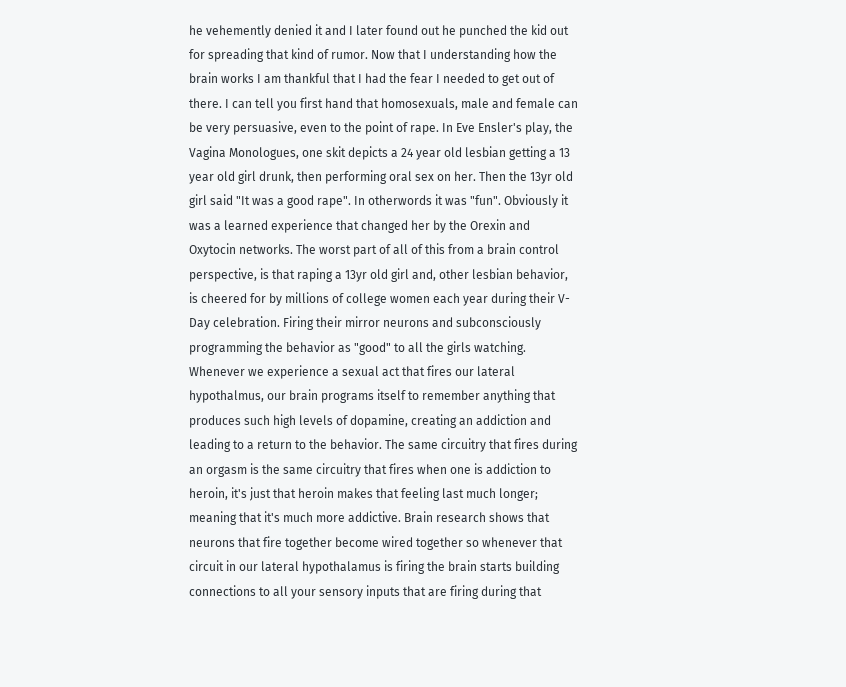he vehemently denied it and I later found out he punched the kid out for spreading that kind of rumor. Now that I understanding how the brain works I am thankful that I had the fear I needed to get out of there. I can tell you first hand that homosexuals, male and female can be very persuasive, even to the point of rape. In Eve Ensler's play, the Vagina Monologues, one skit depicts a 24 year old lesbian getting a 13 year old girl drunk, then performing oral sex on her. Then the 13yr old girl said "It was a good rape". In otherwords it was "fun". Obviously it was a learned experience that changed her by the Orexin and Oxytocin networks. The worst part of all of this from a brain control perspective, is that raping a 13yr old girl and, other lesbian behavior, is cheered for by millions of college women each year during their V-Day celebration. Firing their mirror neurons and subconsciously programming the behavior as "good" to all the girls watching. Whenever we experience a sexual act that fires our lateral hypothalmus, our brain programs itself to remember anything that produces such high levels of dopamine, creating an addiction and leading to a return to the behavior. The same circuitry that fires during an orgasm is the same circuitry that fires when one is addiction to heroin, it's just that heroin makes that feeling last much longer; meaning that it's much more addictive. Brain research shows that neurons that fire together become wired together so whenever that circuit in our lateral hypothalamus is firing the brain starts building connections to all your sensory inputs that are firing during that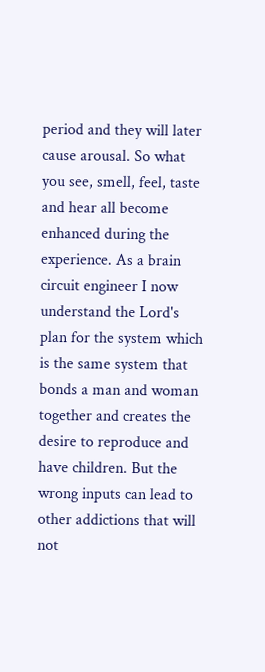period and they will later cause arousal. So what you see, smell, feel, taste and hear all become enhanced during the experience. As a brain circuit engineer I now understand the Lord's plan for the system which is the same system that bonds a man and woman together and creates the desire to reproduce and have children. But the wrong inputs can lead to other addictions that will not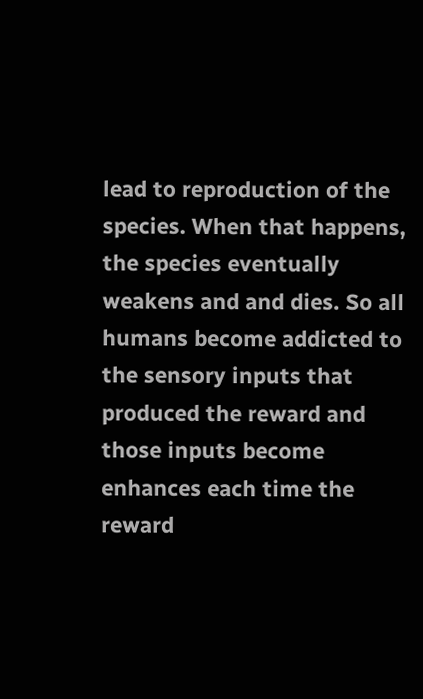lead to reproduction of the species. When that happens, the species eventually weakens and and dies. So all humans become addicted to the sensory inputs that produced the reward and those inputs become enhances each time the reward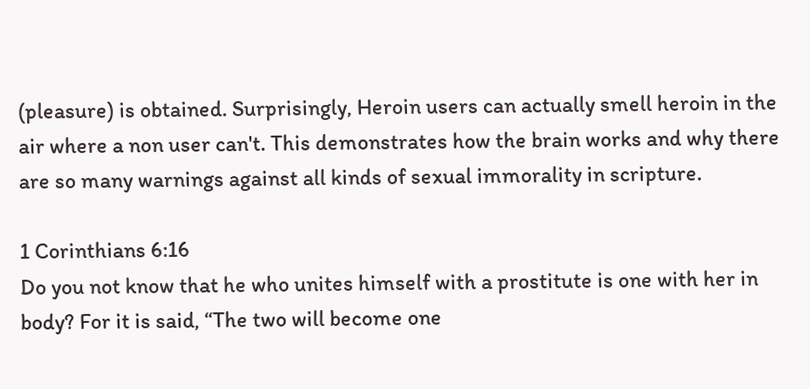(pleasure) is obtained. Surprisingly, Heroin users can actually smell heroin in the air where a non user can't. This demonstrates how the brain works and why there are so many warnings against all kinds of sexual immorality in scripture.

1 Corinthians 6:16
Do you not know that he who unites himself with a prostitute is one with her in body? For it is said, “The two will become one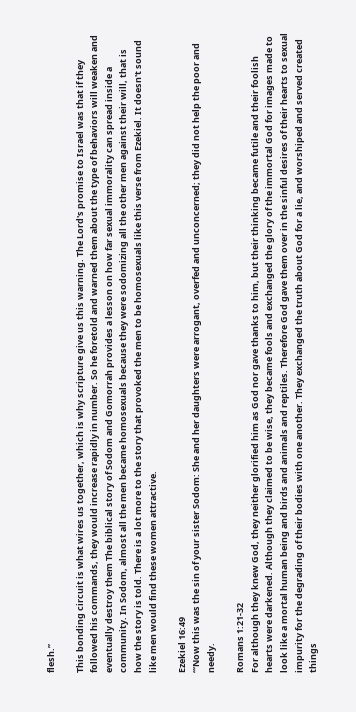flesh.”

This bonding circuit is what wires us together, which is why scripture give us this warning. The Lord's promise to Israel was that if they followed his commands, they would increase rapidly in number. So he foretold and warned them about the type of behaviors will weaken and eventually destroy them The biblical story of Sodom and Gomorrah provides a lesson on how far sexual immorality can spread inside a community. In Sodom, almost all the men became homosexuals because they were sodomizing all the other men against their will, that is how the story is told. There is a lot more to the story that provoked the men to be homosexuals like this verse from Ezekiel. It doesn't sound like men would find these women attractive.

Ezekiel 16:49
“‘Now this was the sin of your sister Sodom: She and her daughters were arrogant, overfed and unconcerned; they did not help the poor and needy.

Romans 1:21-32
For although they knew God, they neither glorified him as God nor gave thanks to him, but their thinking became futile and their foolish hearts were darkened. Although they claimed to be wise, they became fools and exchanged the glory of the immortal God for images made to look like a mortal human being and birds and animals and reptiles. Therefore God gave them over in the sinful desires of their hearts to sexual impurity for the degrading of their bodies with one another. They exchanged the truth about God for a lie, and worshiped and served created things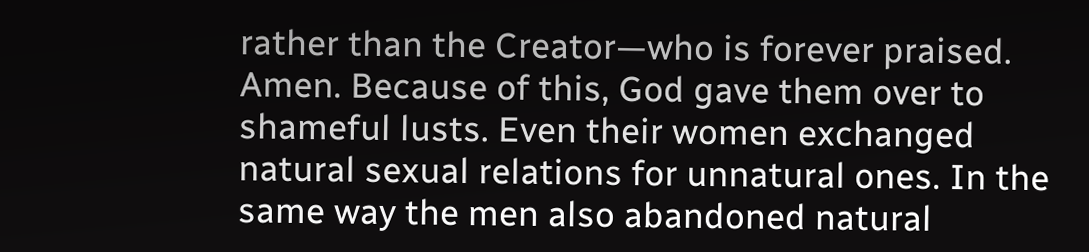rather than the Creator—who is forever praised. Amen. Because of this, God gave them over to shameful lusts. Even their women exchanged natural sexual relations for unnatural ones. In the same way the men also abandoned natural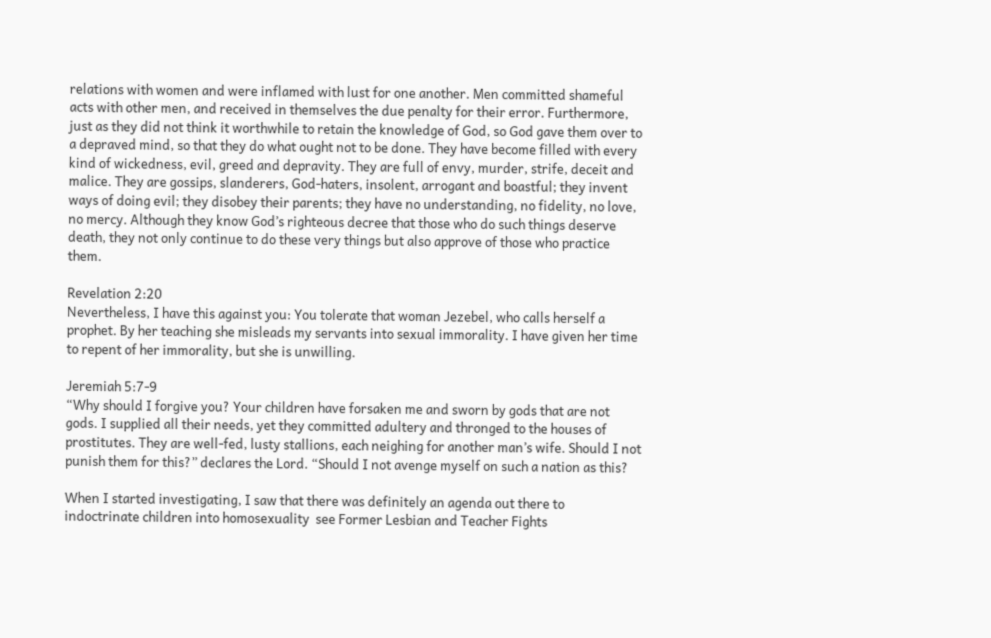relations with women and were inflamed with lust for one another. Men committed shameful acts with other men, and received in themselves the due penalty for their error. Furthermore, just as they did not think it worthwhile to retain the knowledge of God, so God gave them over to a depraved mind, so that they do what ought not to be done. They have become filled with every kind of wickedness, evil, greed and depravity. They are full of envy, murder, strife, deceit and malice. They are gossips, slanderers, God-haters, insolent, arrogant and boastful; they invent ways of doing evil; they disobey their parents; they have no understanding, no fidelity, no love, no mercy. Although they know God’s righteous decree that those who do such things deserve death, they not only continue to do these very things but also approve of those who practice them.

Revelation 2:20
Nevertheless, I have this against you: You tolerate that woman Jezebel, who calls herself a prophet. By her teaching she misleads my servants into sexual immorality. I have given her time to repent of her immorality, but she is unwilling.

Jeremiah 5:7-9
“Why should I forgive you? Your children have forsaken me and sworn by gods that are not gods. I supplied all their needs, yet they committed adultery and thronged to the houses of prostitutes. They are well-fed, lusty stallions, each neighing for another man’s wife. Should I not punish them for this?” declares the Lord. “Should I not avenge myself on such a nation as this?

When I started investigating, I saw that there was definitely an agenda out there to indoctrinate children into homosexuality  see Former Lesbian and Teacher Fights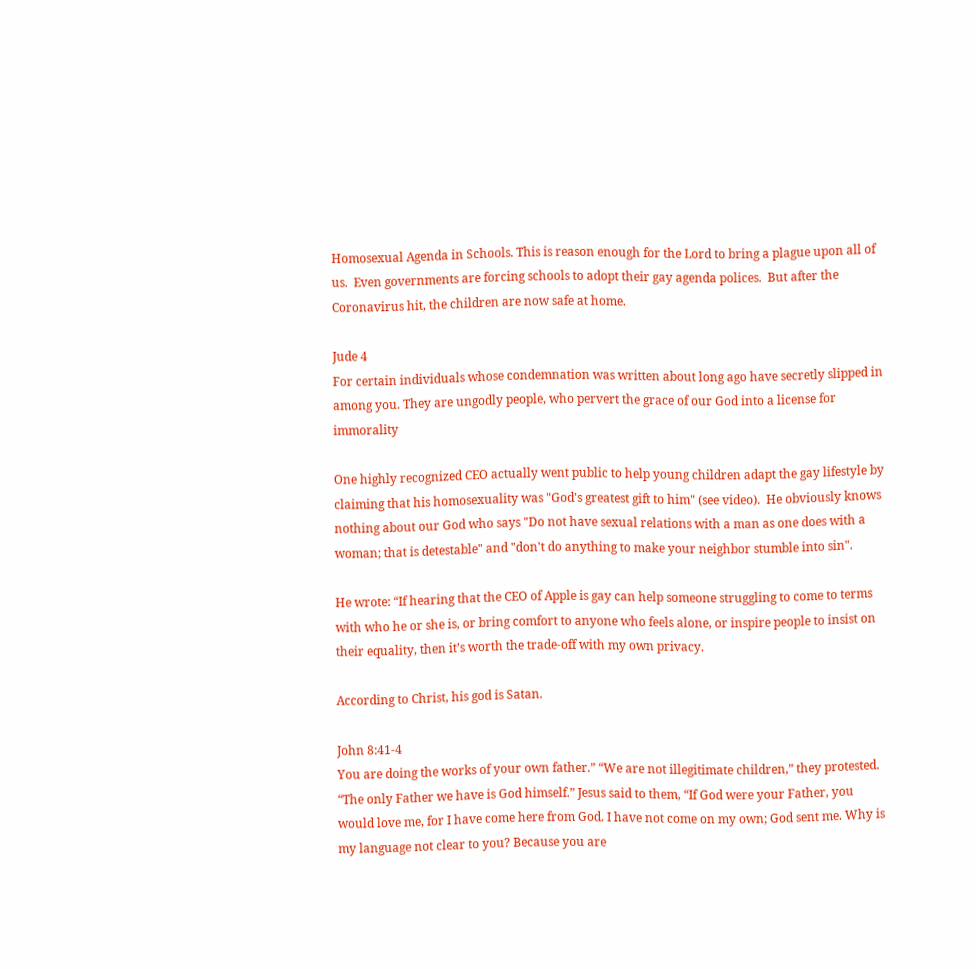Homosexual Agenda in Schools. This is reason enough for the Lord to bring a plague upon all of us.  Even governments are forcing schools to adopt their gay agenda polices.  But after the Coronavirus hit, the children are now safe at home.

Jude 4
For certain individuals whose condemnation was written about long ago have secretly slipped in among you. They are ungodly people, who pervert the grace of our God into a license for immorality

One highly recognized CEO actually went public to help young children adapt the gay lifestyle by claiming that his homosexuality was "God's greatest gift to him" (see video).  He obviously knows nothing about our God who says "Do not have sexual relations with a man as one does with a woman; that is detestable" and "don't do anything to make your neighbor stumble into sin".

He wrote: “If hearing that the CEO of Apple is gay can help someone struggling to come to terms with who he or she is, or bring comfort to anyone who feels alone, or inspire people to insist on their equality, then it’s worth the trade-off with my own privacy.

According to Christ, his god is Satan.

John 8:41-4
You are doing the works of your own father.” “We are not illegitimate children,” they protested. “The only Father we have is God himself.” Jesus said to them, “If God were your Father, you would love me, for I have come here from God. I have not come on my own; God sent me. Why is my language not clear to you? Because you are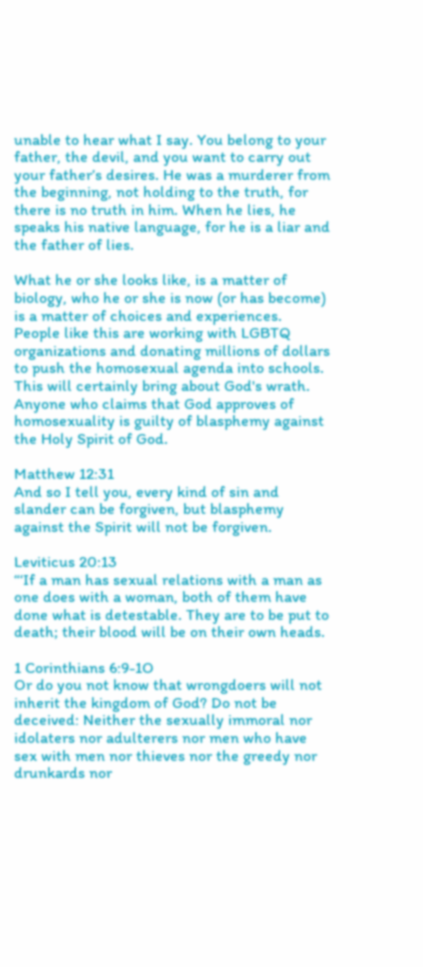unable to hear what I say. You belong to your father, the devil, and you want to carry out your father’s desires. He was a murderer from the beginning, not holding to the truth, for there is no truth in him. When he lies, he speaks his native language, for he is a liar and the father of lies.

What he or she looks like, is a matter of biology, who he or she is now (or has become) is a matter of choices and experiences. People like this are working with LGBTQ organizations and donating millions of dollars to push the homosexual agenda into schools. This will certainly bring about God's wrath. Anyone who claims that God approves of homosexuality is guilty of blasphemy against the Holy Spirit of God.

Matthew 12:31
And so I tell you, every kind of sin and slander can be forgiven, but blasphemy against the Spirit will not be forgiven.

Leviticus 20:13
“‘If a man has sexual relations with a man as one does with a woman, both of them have done what is detestable. They are to be put to death; their blood will be on their own heads.

1 Corinthians 6:9-1O
Or do you not know that wrongdoers will not inherit the kingdom of God? Do not be deceived: Neither the sexually immoral nor idolaters nor adulterers nor men who have sex with men nor thieves nor the greedy nor drunkards nor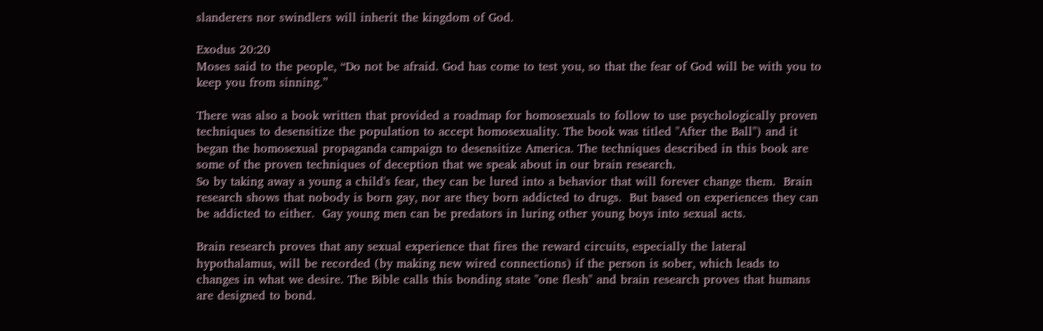slanderers nor swindlers will inherit the kingdom of God.

Exodus 20:20
Moses said to the people, “Do not be afraid. God has come to test you, so that the fear of God will be with you to keep you from sinning.”

There was also a book written that provided a roadmap for homosexuals to follow to use psychologically proven techniques to desensitize the population to accept homosexuality. The book was titled "After the Ball") and it began the homosexual propaganda campaign to desensitize America. The techniques described in this book are some of the proven techniques of deception that we speak about in our brain research.
So by taking away a young a child's fear, they can be lured into a behavior that will forever change them.  Brain research shows that nobody is born gay, nor are they born addicted to drugs.  But based on experiences they can be addicted to either.  Gay young men can be predators in luring other young boys into sexual acts.

Brain research proves that any sexual experience that fires the reward circuits, especially the lateral hypothalamus, will be recorded (by making new wired connections) if the person is sober, which leads to changes in what we desire. The Bible calls this bonding state "one flesh" and brain research proves that humans are designed to bond.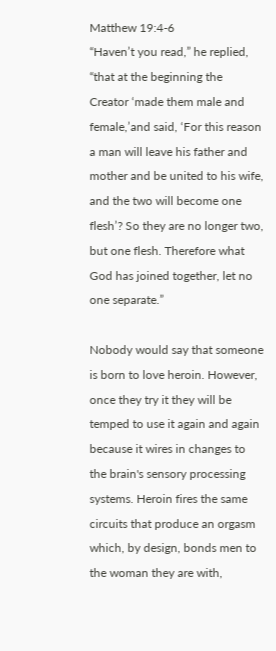Matthew 19:4-6
“Haven’t you read,” he replied, “that at the beginning the Creator ‘made them male and female,’and said, ‘For this reason a man will leave his father and mother and be united to his wife, and the two will become one flesh’? So they are no longer two, but one flesh. Therefore what God has joined together, let no one separate.”

Nobody would say that someone is born to love heroin. However, once they try it they will be temped to use it again and again because it wires in changes to the brain's sensory processing systems. Heroin fires the same circuits that produce an orgasm which, by design, bonds men to the woman they are with,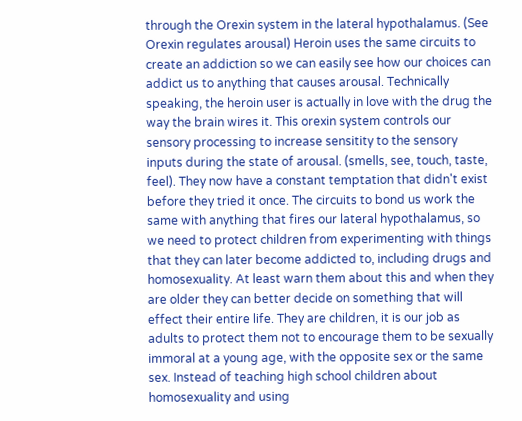through the Orexin system in the lateral hypothalamus. (See Orexin regulates arousal) Heroin uses the same circuits to create an addiction so we can easily see how our choices can addict us to anything that causes arousal. Technically speaking, the heroin user is actually in love with the drug the way the brain wires it. This orexin system controls our sensory processing to increase sensitity to the sensory inputs during the state of arousal. (smells, see, touch, taste, feel). They now have a constant temptation that didn't exist before they tried it once. The circuits to bond us work the same with anything that fires our lateral hypothalamus, so we need to protect children from experimenting with things that they can later become addicted to, including drugs and homosexuality. At least warn them about this and when they are older they can better decide on something that will effect their entire life. They are children, it is our job as adults to protect them not to encourage them to be sexually immoral at a young age, with the opposite sex or the same sex. Instead of teaching high school children about homosexuality and using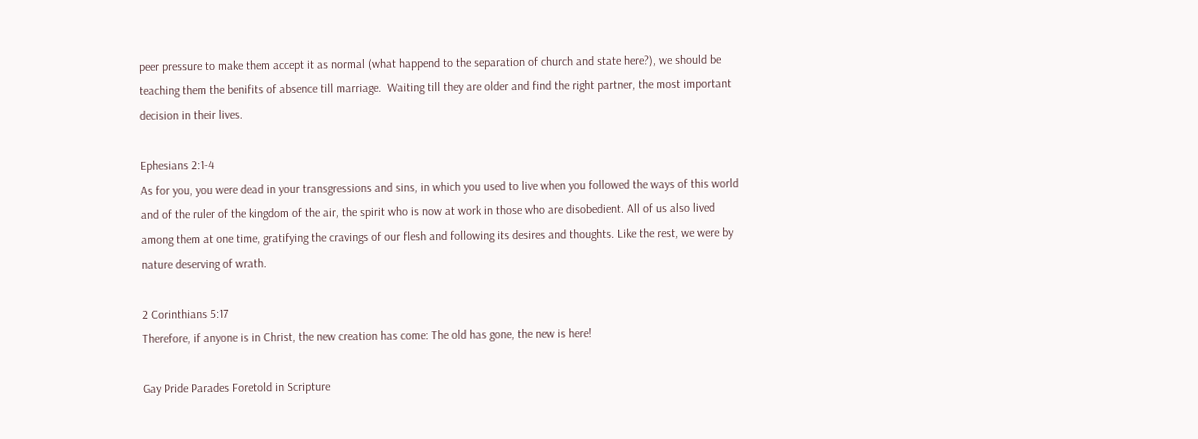peer pressure to make them accept it as normal (what happend to the separation of church and state here?), we should be teaching them the benifits of absence till marriage.  Waiting till they are older and find the right partner, the most important decision in their lives.

Ephesians 2:1-4
As for you, you were dead in your transgressions and sins, in which you used to live when you followed the ways of this world and of the ruler of the kingdom of the air, the spirit who is now at work in those who are disobedient. All of us also lived among them at one time, gratifying the cravings of our flesh and following its desires and thoughts. Like the rest, we were by nature deserving of wrath.

2 Corinthians 5:17
Therefore, if anyone is in Christ, the new creation has come: The old has gone, the new is here!

Gay Pride Parades Foretold in Scripture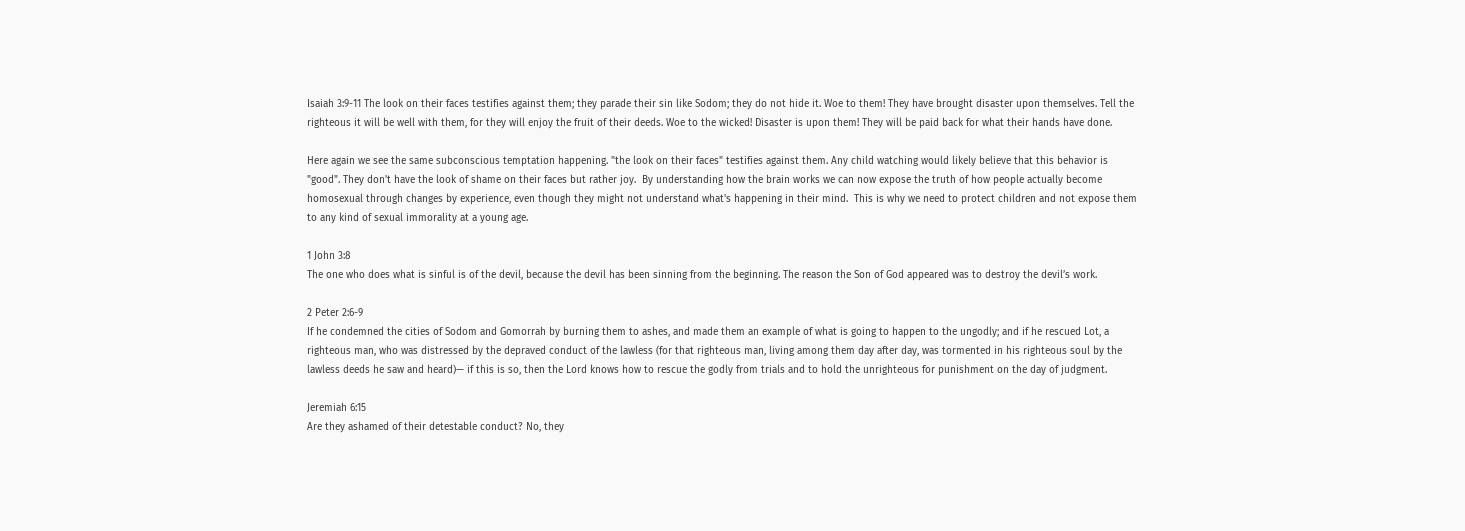Isaiah 3:9-11 The look on their faces testifies against them; they parade their sin like Sodom; they do not hide it. Woe to them! They have brought disaster upon themselves. Tell the righteous it will be well with them, for they will enjoy the fruit of their deeds. Woe to the wicked! Disaster is upon them! They will be paid back for what their hands have done.

Here again we see the same subconscious temptation happening. "the look on their faces" testifies against them. Any child watching would likely believe that this behavior is "good". They don't have the look of shame on their faces but rather joy.  By understanding how the brain works we can now expose the truth of how people actually become homosexual through changes by experience, even though they might not understand what's happening in their mind.  This is why we need to protect children and not expose them to any kind of sexual immorality at a young age.

1 John 3:8
The one who does what is sinful is of the devil, because the devil has been sinning from the beginning. The reason the Son of God appeared was to destroy the devil’s work.

2 Peter 2:6-9
If he condemned the cities of Sodom and Gomorrah by burning them to ashes, and made them an example of what is going to happen to the ungodly; and if he rescued Lot, a righteous man, who was distressed by the depraved conduct of the lawless (for that righteous man, living among them day after day, was tormented in his righteous soul by the lawless deeds he saw and heard)— if this is so, then the Lord knows how to rescue the godly from trials and to hold the unrighteous for punishment on the day of judgment.

Jeremiah 6:15
Are they ashamed of their detestable conduct? No, they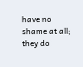have no shame at all; they do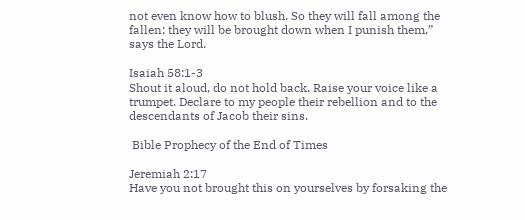not even know how to blush. So they will fall among the fallen; they will be brought down when I punish them,” says the Lord.

Isaiah 58:1-3
Shout it aloud, do not hold back. Raise your voice like a trumpet. Declare to my people their rebellion and to the descendants of Jacob their sins.

 Bible Prophecy of the End of Times

Jeremiah 2:17
Have you not brought this on yourselves by forsaking the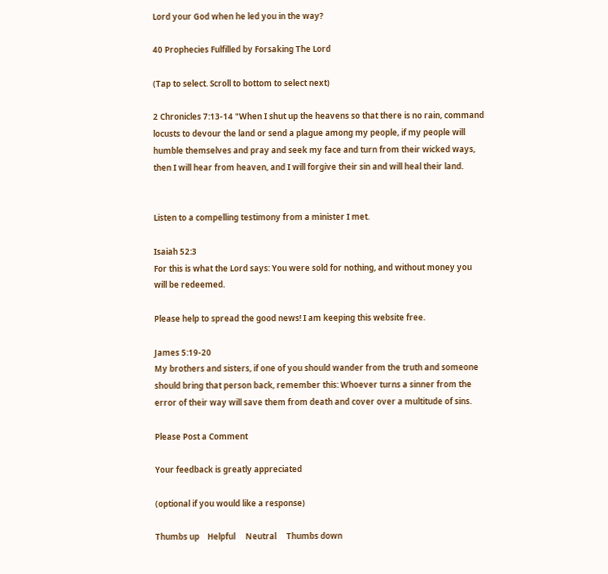Lord your God when he led you in the way?

40 Prophecies Fulfilled by Forsaking The Lord

(Tap to select. Scroll to bottom to select next)

2 Chronicles 7:13-14 "When I shut up the heavens so that there is no rain, command locusts to devour the land or send a plague among my people, if my people will humble themselves and pray and seek my face and turn from their wicked ways, then I will hear from heaven, and I will forgive their sin and will heal their land.


Listen to a compelling testimony from a minister I met.

Isaiah 52:3
For this is what the Lord says: You were sold for nothing, and without money you will be redeemed.

Please help to spread the good news! I am keeping this website free.

James 5:19-20
My brothers and sisters, if one of you should wander from the truth and someone should bring that person back, remember this: Whoever turns a sinner from the error of their way will save them from death and cover over a multitude of sins.

Please Post a Comment

Your feedback is greatly appreciated

(optional if you would like a response)

Thumbs up    Helpful     Neutral     Thumbs down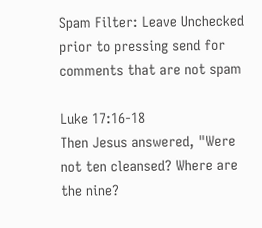Spam Filter: Leave Unchecked prior to pressing send for comments that are not spam

Luke 17:16-18
Then Jesus answered, "Were not ten cleansed? Where are the nine?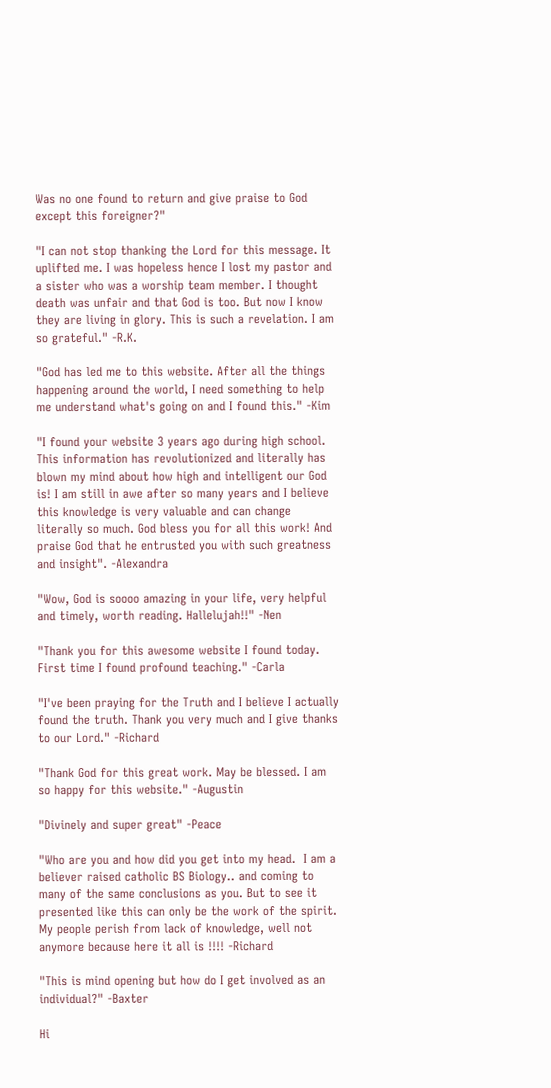Was no one found to return and give praise to God except this foreigner?"

"I can not stop thanking the Lord for this message. It uplifted me. I was hopeless hence I lost my pastor and a sister who was a worship team member. I thought death was unfair and that God is too. But now I know they are living in glory. This is such a revelation. I am so grateful." -R.K.

"God has led me to this website. After all the things happening around the world, I need something to help me understand what's going on and I found this." -Kim

"I found your website 3 years ago during high school. This information has revolutionized and literally has blown my mind about how high and intelligent our God is! I am still in awe after so many years and I believe this knowledge is very valuable and can change literally so much. God bless you for all this work! And praise God that he entrusted you with such greatness and insight". -Alexandra

"Wow, God is soooo amazing in your life, very helpful and timely, worth reading. Hallelujah!!" -Nen

"Thank you for this awesome website I found today. First time I found profound teaching." -Carla

"I've been praying for the Truth and I believe I actually found the truth. Thank you very much and I give thanks to our Lord." -Richard

"Thank God for this great work. May be blessed. I am so happy for this website." -Augustin

"Divinely and super great" -Peace

"Who are you and how did you get into my head.  I am a believer raised catholic BS Biology.. and coming to many of the same conclusions as you. But to see it presented like this can only be the work of the spirit. My people perish from lack of knowledge, well not anymore because here it all is !!!! -Richard

"This is mind opening but how do I get involved as an individual?" -Baxter

Hi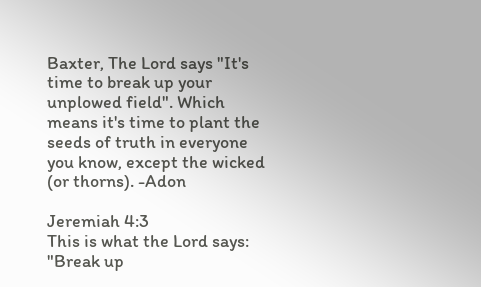Baxter, The Lord says "It's time to break up your unplowed field". Which means it's time to plant the seeds of truth in everyone you know, except the wicked (or thorns). -Adon

Jeremiah 4:3
This is what the Lord says: "Break up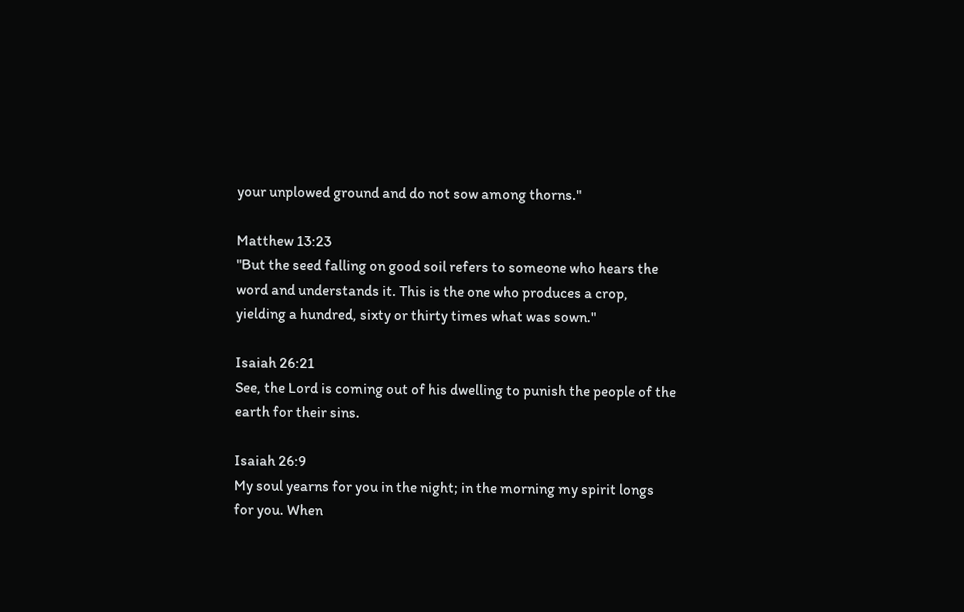your unplowed ground and do not sow among thorns."

Matthew 13:23
"But the seed falling on good soil refers to someone who hears the word and understands it. This is the one who produces a crop, yielding a hundred, sixty or thirty times what was sown."

Isaiah 26:21
See, the Lord is coming out of his dwelling to punish the people of the earth for their sins.

Isaiah 26:9
My soul yearns for you in the night; in the morning my spirit longs for you. When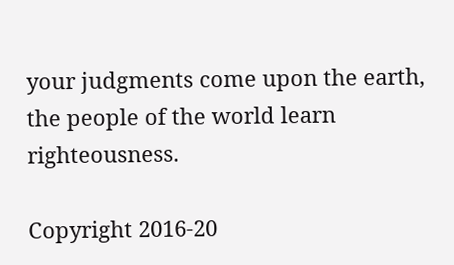your judgments come upon the earth, the people of the world learn righteousness.

Copyright 2016-20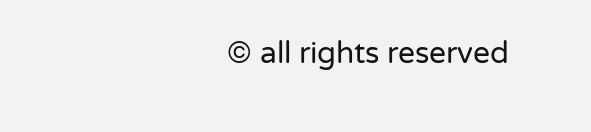© all rights reserved